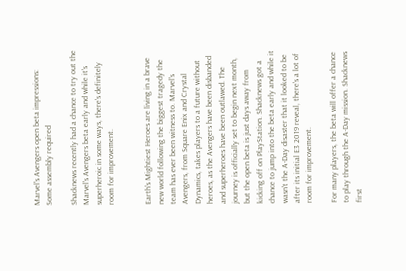Marvel's Avengers open beta impressions: Some assembly required

Shacknews recently had a chance to try out the Marvel's Avengers beta early and while it's superheroic in some ways, there's definitely room for improvement.


Earth's Mightiest Heroes are living in a brave new world following the biggest tragedy the team has ever been witness to. Marvel's Avengers, from Square Enix and Crystal Dynamics, takes players to a future without heroes, as the Avengers have been disbanded and superheroes have been outlawed. The journey is officially set to begin next month, but the open beta is just days away from kicking off on PlayStation. Shacknews got a chance to jump into the beta early and while it wasn't the A-Day disaster that it looked to be after its initial E3 2019 reveal, there's a lot of room for improvement.

For many players, the beta will offer a chance to play through the A-Day mission. Shacknews first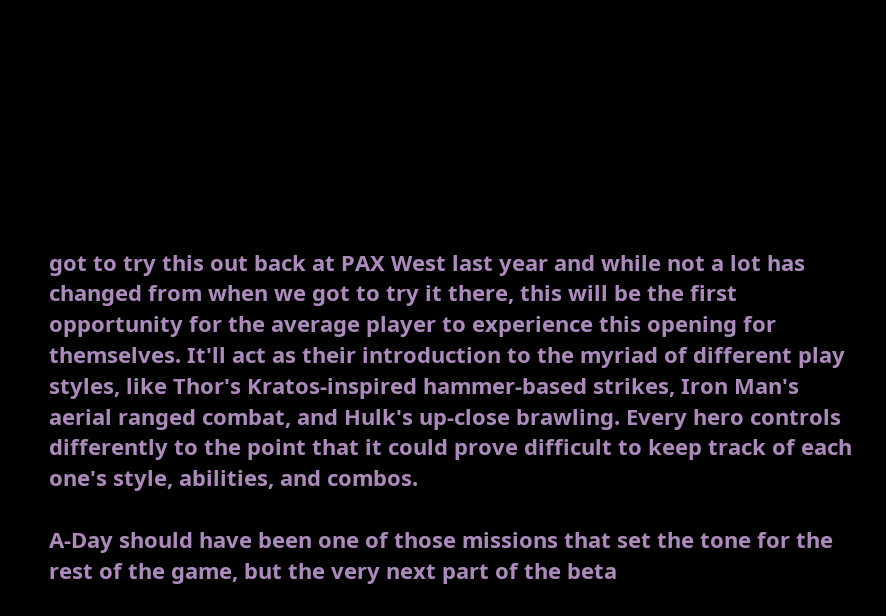got to try this out back at PAX West last year and while not a lot has changed from when we got to try it there, this will be the first opportunity for the average player to experience this opening for themselves. It'll act as their introduction to the myriad of different play styles, like Thor's Kratos-inspired hammer-based strikes, Iron Man's aerial ranged combat, and Hulk's up-close brawling. Every hero controls differently to the point that it could prove difficult to keep track of each one's style, abilities, and combos.

A-Day should have been one of those missions that set the tone for the rest of the game, but the very next part of the beta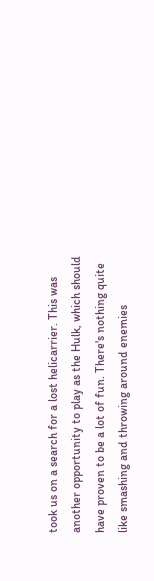took us on a search for a lost helicarrier. This was another opportunity to play as the Hulk, which should have proven to be a lot of fun. There's nothing quite like smashing and throwing around enemies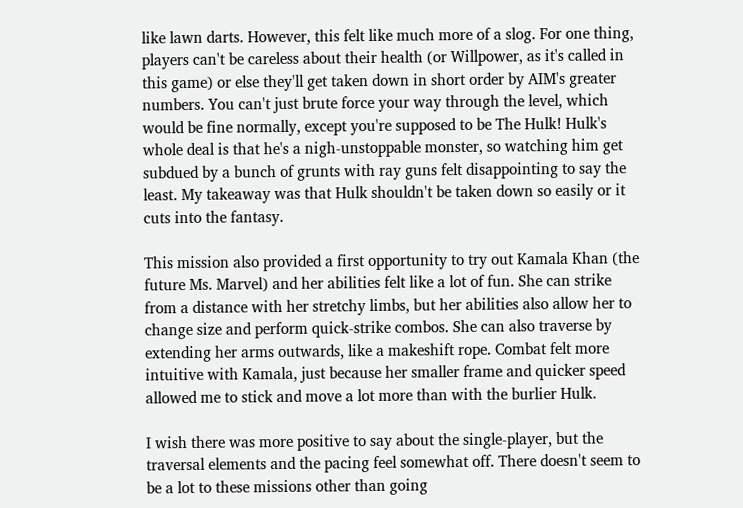like lawn darts. However, this felt like much more of a slog. For one thing, players can't be careless about their health (or Willpower, as it's called in this game) or else they'll get taken down in short order by AIM's greater numbers. You can't just brute force your way through the level, which would be fine normally, except you're supposed to be The Hulk! Hulk's whole deal is that he's a nigh-unstoppable monster, so watching him get subdued by a bunch of grunts with ray guns felt disappointing to say the least. My takeaway was that Hulk shouldn't be taken down so easily or it cuts into the fantasy.

This mission also provided a first opportunity to try out Kamala Khan (the future Ms. Marvel) and her abilities felt like a lot of fun. She can strike from a distance with her stretchy limbs, but her abilities also allow her to change size and perform quick-strike combos. She can also traverse by extending her arms outwards, like a makeshift rope. Combat felt more intuitive with Kamala, just because her smaller frame and quicker speed allowed me to stick and move a lot more than with the burlier Hulk.

I wish there was more positive to say about the single-player, but the traversal elements and the pacing feel somewhat off. There doesn't seem to be a lot to these missions other than going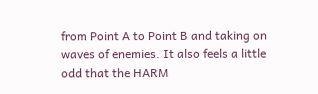from Point A to Point B and taking on waves of enemies. It also feels a little odd that the HARM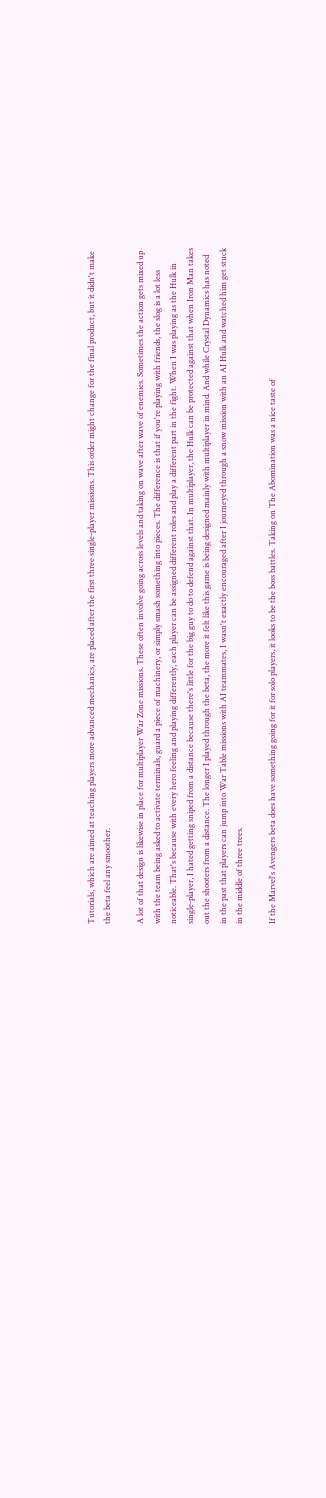Tutorials, which are aimed at teaching players more advanced mechanics, are placed after the first three single-player missions. This order might change for the final product, but it didn't make the beta feel any smoother.

A lot of that design is likewise in place for multiplayer War Zone missions. These often involve going across levels and taking on wave after wave of enemies. Sometimes the action gets mixed up with the team being asked to activate terminals, guard a piece of machinery, or simply smash something into pieces. The difference is that if you're playing with friends, the slog is a lot less noticeable. That's because with every hero feeling and playing differently, each player can be assigned different roles and play a different part in the fight. When I was playing as the Hulk in single-player, I hated getting sniped from a distance because there's little for the big guy to do to defend against that. In multiplayer, the Hulk can be protected against that when Iron Man takes out the shooters from a distance. The longer I played through the beta, the more it felt like this game is being designed mainly with multiplayer in mind. And while Crystal Dynamics has noted in the past that players can jump into War Table missions with AI teammates, I wasn't exactly encouraged after I journeyed through a snow mission with an AI Hulk and watched him get stuck in the middle of three trees.

If the Marvel's Avengers beta does have something going for it for solo players, it looks to be the boss battles. Taking on The Abomination was a nice taste of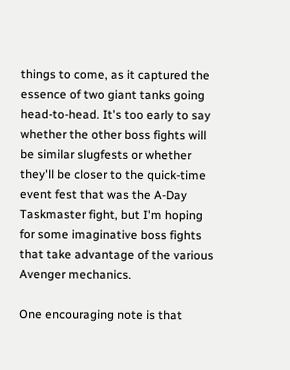things to come, as it captured the essence of two giant tanks going head-to-head. It's too early to say whether the other boss fights will be similar slugfests or whether they'll be closer to the quick-time event fest that was the A-Day Taskmaster fight, but I'm hoping for some imaginative boss fights that take advantage of the various Avenger mechanics.

One encouraging note is that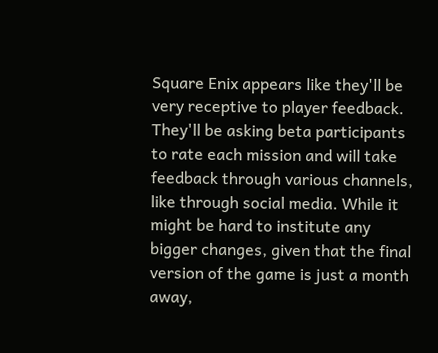Square Enix appears like they'll be very receptive to player feedback. They'll be asking beta participants to rate each mission and will take feedback through various channels, like through social media. While it might be hard to institute any bigger changes, given that the final version of the game is just a month away,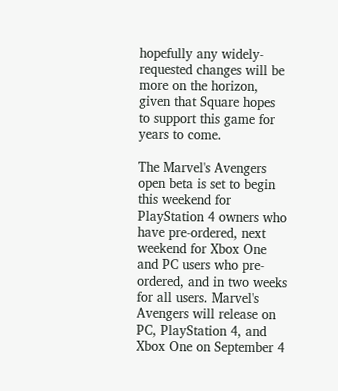hopefully any widely-requested changes will be more on the horizon, given that Square hopes to support this game for years to come.

The Marvel's Avengers open beta is set to begin this weekend for PlayStation 4 owners who have pre-ordered, next weekend for Xbox One and PC users who pre-ordered, and in two weeks for all users. Marvel's Avengers will release on PC, PlayStation 4, and Xbox One on September 4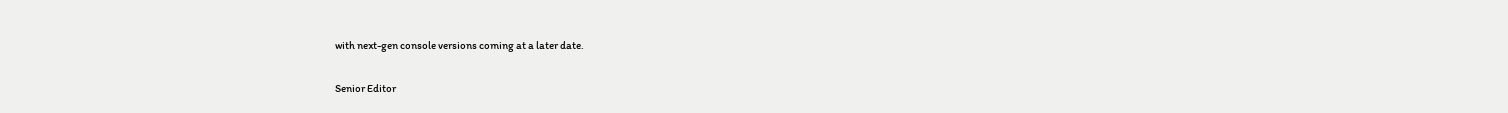with next-gen console versions coming at a later date.

Senior Editor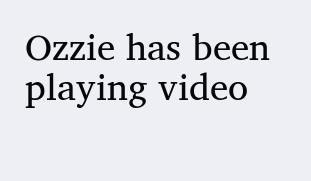Ozzie has been playing video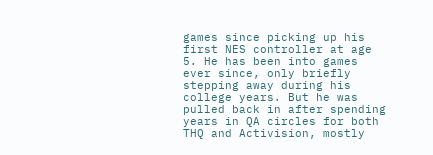games since picking up his first NES controller at age 5. He has been into games ever since, only briefly stepping away during his college years. But he was pulled back in after spending years in QA circles for both THQ and Activision, mostly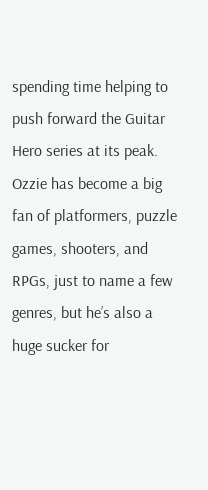spending time helping to push forward the Guitar Hero series at its peak. Ozzie has become a big fan of platformers, puzzle games, shooters, and RPGs, just to name a few genres, but he’s also a huge sucker for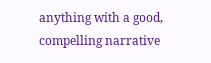anything with a good, compelling narrative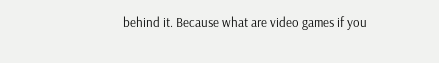behind it. Because what are video games if you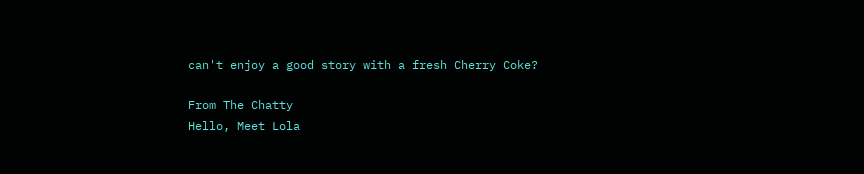can't enjoy a good story with a fresh Cherry Coke?

From The Chatty
Hello, Meet Lola